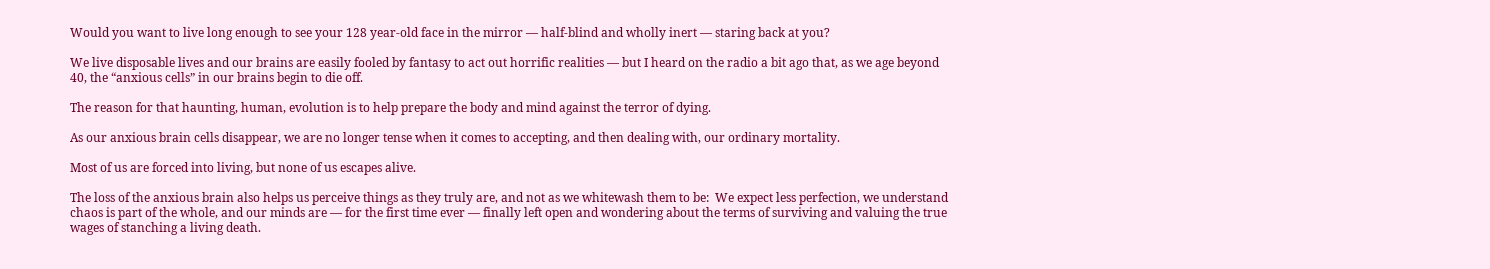Would you want to live long enough to see your 128 year-old face in the mirror — half-blind and wholly inert — staring back at you?

We live disposable lives and our brains are easily fooled by fantasy to act out horrific realities — but I heard on the radio a bit ago that, as we age beyond 40, the “anxious cells” in our brains begin to die off.

The reason for that haunting, human, evolution is to help prepare the body and mind against the terror of dying.

As our anxious brain cells disappear, we are no longer tense when it comes to accepting, and then dealing with, our ordinary mortality.

Most of us are forced into living, but none of us escapes alive.

The loss of the anxious brain also helps us perceive things as they truly are, and not as we whitewash them to be:  We expect less perfection, we understand chaos is part of the whole, and our minds are — for the first time ever — finally left open and wondering about the terms of surviving and valuing the true wages of stanching a living death.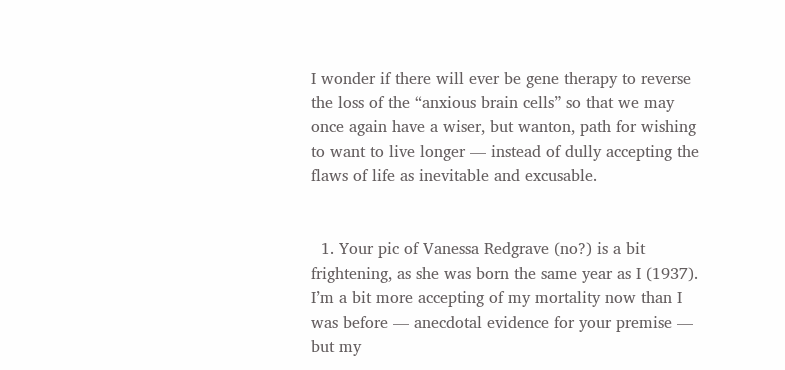I wonder if there will ever be gene therapy to reverse the loss of the “anxious brain cells” so that we may once again have a wiser, but wanton, path for wishing to want to live longer — instead of dully accepting the flaws of life as inevitable and excusable.


  1. Your pic of Vanessa Redgrave (no?) is a bit frightening, as she was born the same year as I (1937). I’m a bit more accepting of my mortality now than I was before — anecdotal evidence for your premise — but my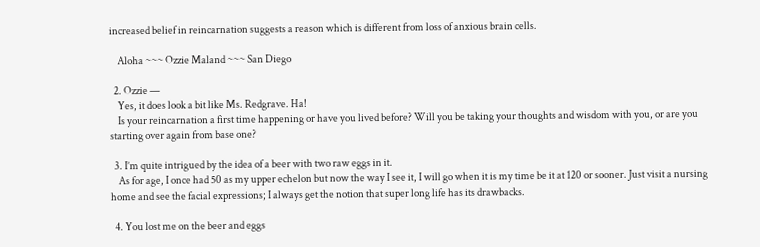increased belief in reincarnation suggests a reason which is different from loss of anxious brain cells.

    Aloha ~~~ Ozzie Maland ~~~ San Diego

  2. Ozzie —
    Yes, it does look a bit like Ms. Redgrave. Ha!
    Is your reincarnation a first time happening or have you lived before? Will you be taking your thoughts and wisdom with you, or are you starting over again from base one?

  3. I’m quite intrigued by the idea of a beer with two raw eggs in it.
    As for age, I once had 50 as my upper echelon but now the way I see it, I will go when it is my time be it at 120 or sooner. Just visit a nursing home and see the facial expressions; I always get the notion that super long life has its drawbacks.

  4. You lost me on the beer and eggs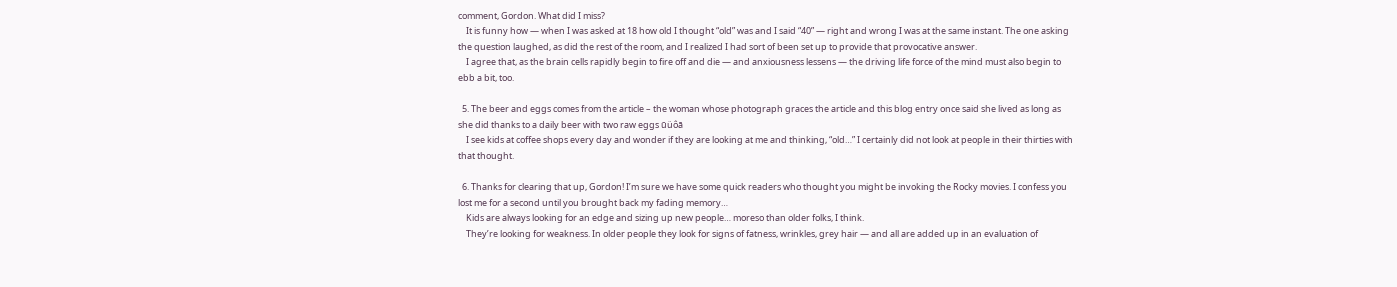comment, Gordon. What did I miss?
    It is funny how — when I was asked at 18 how old I thought “old” was and I said “40” — right and wrong I was at the same instant. The one asking the question laughed, as did the rest of the room, and I realized I had sort of been set up to provide that provocative answer.
    I agree that, as the brain cells rapidly begin to fire off and die — and anxiousness lessens — the driving life force of the mind must also begin to ebb a bit, too.

  5. The beer and eggs comes from the article – the woman whose photograph graces the article and this blog entry once said she lived as long as she did thanks to a daily beer with two raw eggs ūüôā
    I see kids at coffee shops every day and wonder if they are looking at me and thinking, “old…” I certainly did not look at people in their thirties with that thought.

  6. Thanks for clearing that up, Gordon! I’m sure we have some quick readers who thought you might be invoking the Rocky movies. I confess you lost me for a second until you brought back my fading memory…
    Kids are always looking for an edge and sizing up new people… moreso than older folks, I think.
    They’re looking for weakness. In older people they look for signs of fatness, wrinkles, grey hair — and all are added up in an evaluation of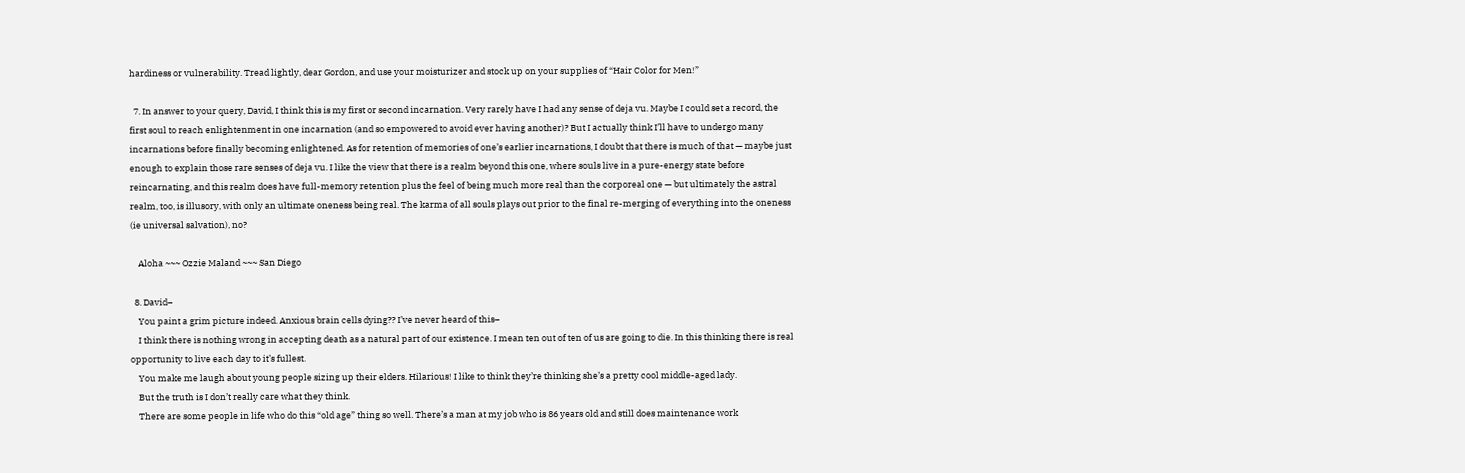hardiness or vulnerability. Tread lightly, dear Gordon, and use your moisturizer and stock up on your supplies of “Hair Color for Men!”

  7. In answer to your query, David, I think this is my first or second incarnation. Very rarely have I had any sense of deja vu. Maybe I could set a record, the first soul to reach enlightenment in one incarnation (and so empowered to avoid ever having another)? But I actually think I’ll have to undergo many incarnations before finally becoming enlightened. As for retention of memories of one’s earlier incarnations, I doubt that there is much of that — maybe just enough to explain those rare senses of deja vu. I like the view that there is a realm beyond this one, where souls live in a pure-energy state before reincarnating, and this realm does have full-memory retention plus the feel of being much more real than the corporeal one — but ultimately the astral realm, too, is illusory, with only an ultimate oneness being real. The karma of all souls plays out prior to the final re-merging of everything into the oneness (ie universal salvation), no?

    Aloha ~~~ Ozzie Maland ~~~ San Diego

  8. David–
    You paint a grim picture indeed. Anxious brain cells dying?? I’ve never heard of this–
    I think there is nothing wrong in accepting death as a natural part of our existence. I mean ten out of ten of us are going to die. In this thinking there is real opportunity to live each day to it’s fullest.
    You make me laugh about young people sizing up their elders. Hilarious! I like to think they’re thinking she’s a pretty cool middle-aged lady.
    But the truth is I don’t really care what they think.
    There are some people in life who do this “old age” thing so well. There’s a man at my job who is 86 years old and still does maintenance work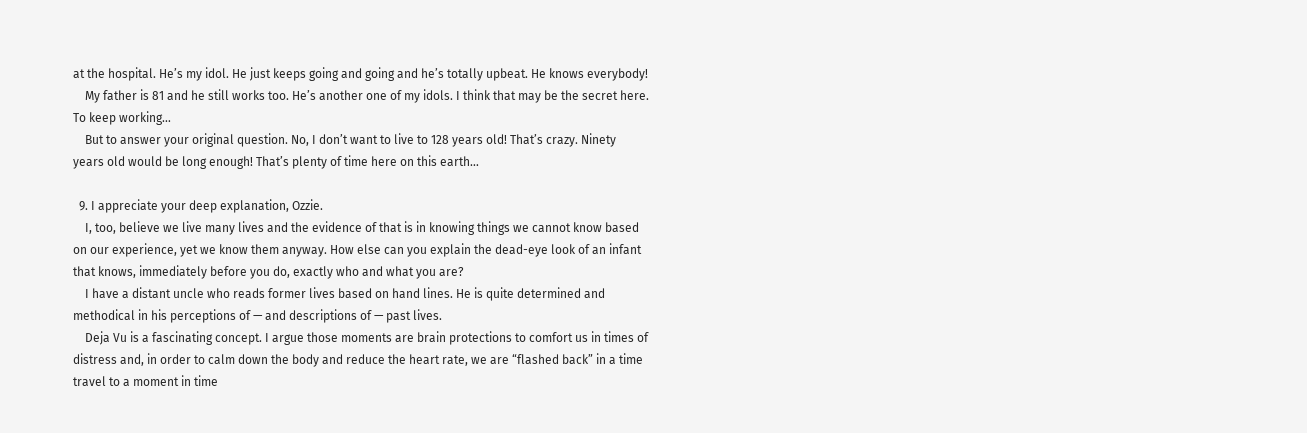at the hospital. He’s my idol. He just keeps going and going and he’s totally upbeat. He knows everybody!
    My father is 81 and he still works too. He’s another one of my idols. I think that may be the secret here. To keep working…
    But to answer your original question. No, I don’t want to live to 128 years old! That’s crazy. Ninety years old would be long enough! That’s plenty of time here on this earth…

  9. I appreciate your deep explanation, Ozzie.
    I, too, believe we live many lives and the evidence of that is in knowing things we cannot know based on our experience, yet we know them anyway. How else can you explain the dead-eye look of an infant that knows, immediately before you do, exactly who and what you are?
    I have a distant uncle who reads former lives based on hand lines. He is quite determined and methodical in his perceptions of — and descriptions of — past lives.
    Deja Vu is a fascinating concept. I argue those moments are brain protections to comfort us in times of distress and, in order to calm down the body and reduce the heart rate, we are “flashed back” in a time travel to a moment in time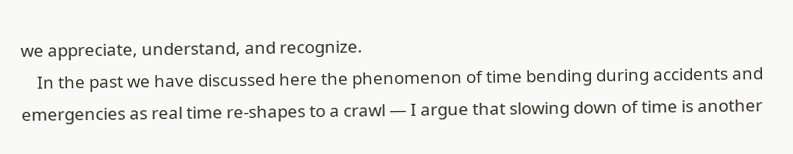we appreciate, understand, and recognize.
    In the past we have discussed here the phenomenon of time bending during accidents and emergencies as real time re-shapes to a crawl — I argue that slowing down of time is another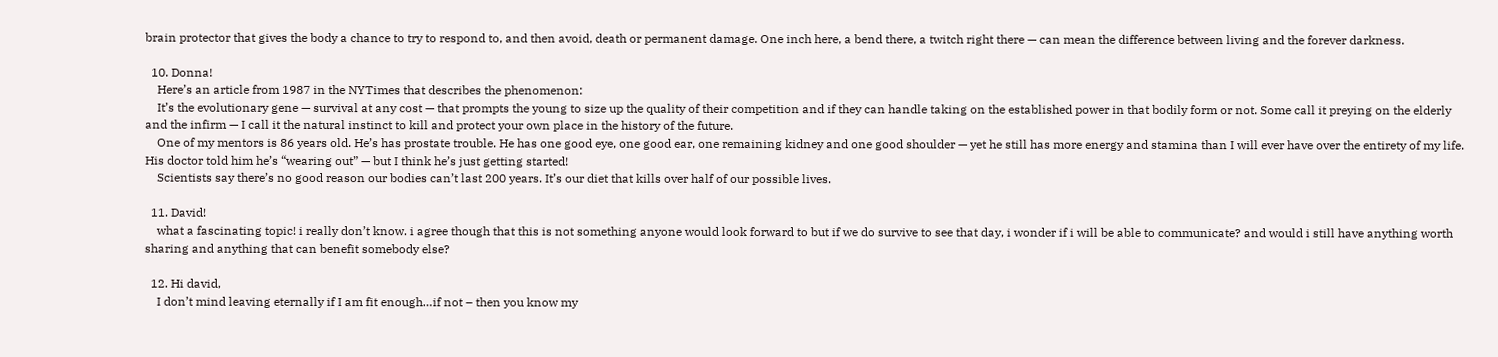brain protector that gives the body a chance to try to respond to, and then avoid, death or permanent damage. One inch here, a bend there, a twitch right there — can mean the difference between living and the forever darkness.

  10. Donna!
    Here’s an article from 1987 in the NYTimes that describes the phenomenon:
    It’s the evolutionary gene — survival at any cost — that prompts the young to size up the quality of their competition and if they can handle taking on the established power in that bodily form or not. Some call it preying on the elderly and the infirm — I call it the natural instinct to kill and protect your own place in the history of the future.
    One of my mentors is 86 years old. He’s has prostate trouble. He has one good eye, one good ear, one remaining kidney and one good shoulder — yet he still has more energy and stamina than I will ever have over the entirety of my life. His doctor told him he’s “wearing out” — but I think he’s just getting started!
    Scientists say there’s no good reason our bodies can’t last 200 years. It’s our diet that kills over half of our possible lives.

  11. David!
    what a fascinating topic! i really don’t know. i agree though that this is not something anyone would look forward to but if we do survive to see that day, i wonder if i will be able to communicate? and would i still have anything worth sharing and anything that can benefit somebody else?

  12. Hi david,
    I don’t mind leaving eternally if I am fit enough…if not – then you know my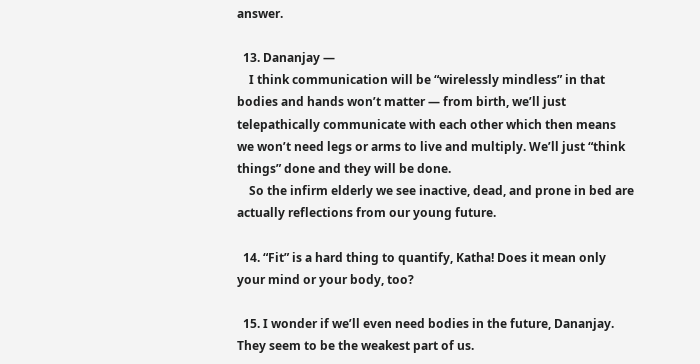answer.

  13. Dananjay —
    I think communication will be “wirelessly mindless” in that bodies and hands won’t matter — from birth, we’ll just telepathically communicate with each other which then means we won’t need legs or arms to live and multiply. We’ll just “think things” done and they will be done.
    So the infirm elderly we see inactive, dead, and prone in bed are actually reflections from our young future.

  14. “Fit” is a hard thing to quantify, Katha! Does it mean only your mind or your body, too?

  15. I wonder if we’ll even need bodies in the future, Dananjay. They seem to be the weakest part of us.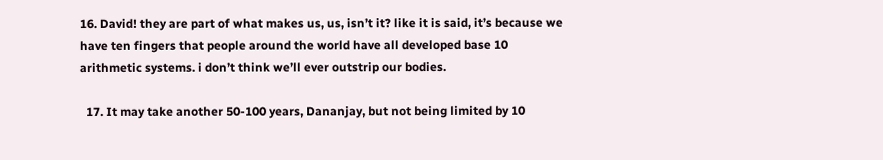16. David! they are part of what makes us, us, isn’t it? like it is said, it’s because we have ten fingers that people around the world have all developed base 10 arithmetic systems. i don’t think we’ll ever outstrip our bodies.

  17. It may take another 50-100 years, Dananjay, but not being limited by 10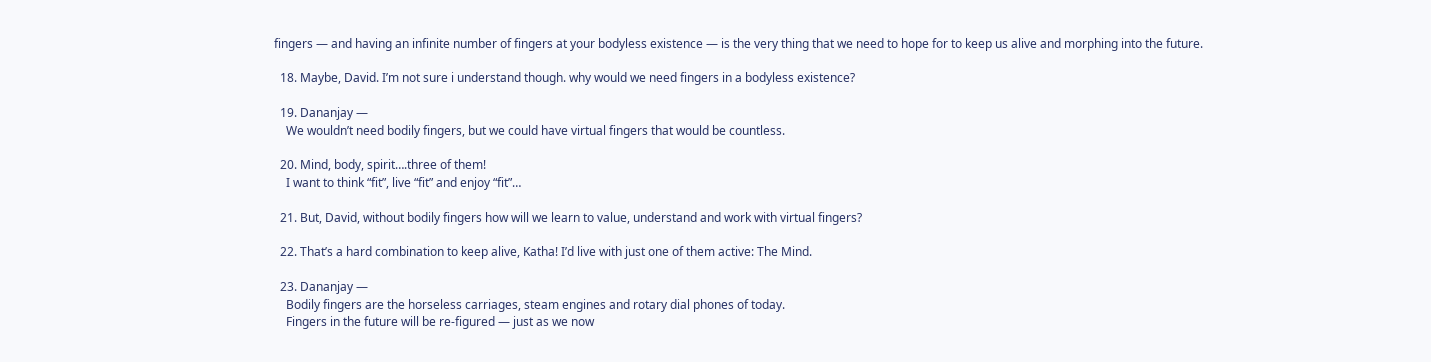fingers — and having an infinite number of fingers at your bodyless existence — is the very thing that we need to hope for to keep us alive and morphing into the future.

  18. Maybe, David. I’m not sure i understand though. why would we need fingers in a bodyless existence?

  19. Dananjay —
    We wouldn’t need bodily fingers, but we could have virtual fingers that would be countless.

  20. Mind, body, spirit….three of them!
    I want to think “fit”, live “fit” and enjoy “fit”…

  21. But, David, without bodily fingers how will we learn to value, understand and work with virtual fingers?

  22. That’s a hard combination to keep alive, Katha! I’d live with just one of them active: The Mind.

  23. Dananjay —
    Bodily fingers are the horseless carriages, steam engines and rotary dial phones of today.
    Fingers in the future will be re-figured — just as we now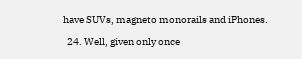have SUVs, magneto monorails and iPhones.

  24. Well, given only once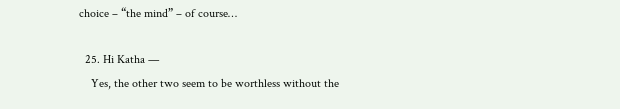choice – “the mind” – of course…

  25. Hi Katha —
    Yes, the other two seem to be worthless without the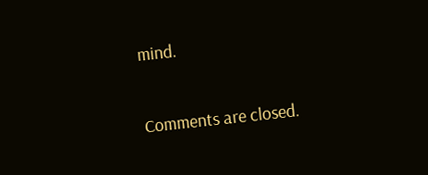mind.

Comments are closed.